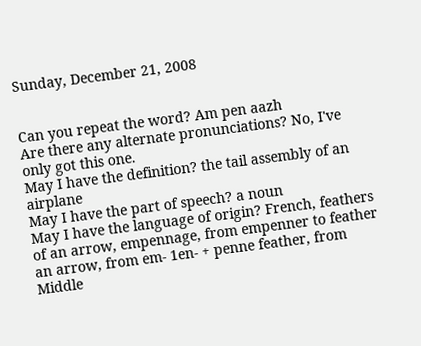Sunday, December 21, 2008


Can you repeat the word? Am pen aazh
Are there any alternate pronunciations? No, I've only got this one.
May I have the definition? the tail assembly of an airplane
May I have the part of speech? a noun
May I have the language of origin? French, feathers of an arrow, empennage, from empenner to feather an arrow, from em- 1en- + penne feather, from Middle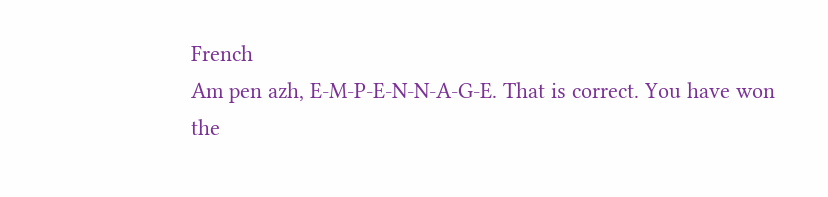French
Am pen azh, E-M-P-E-N-N-A-G-E. That is correct. You have won the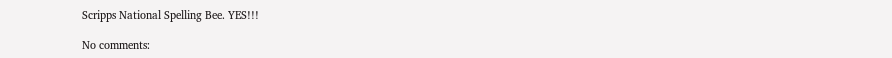Scripps National Spelling Bee. YES!!!

No comments: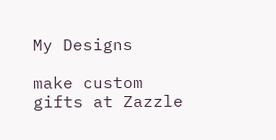My Designs

make custom gifts at Zazzle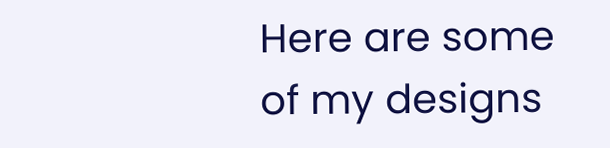Here are some of my designs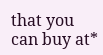that you can buy at*